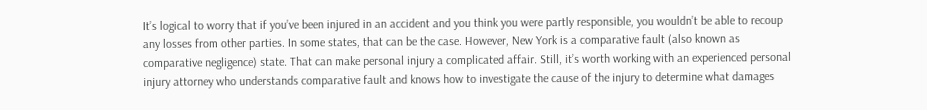It’s logical to worry that if you’ve been injured in an accident and you think you were partly responsible, you wouldn’t be able to recoup any losses from other parties. In some states, that can be the case. However, New York is a comparative fault (also known as comparative negligence) state. That can make personal injury a complicated affair. Still, it’s worth working with an experienced personal injury attorney who understands comparative fault and knows how to investigate the cause of the injury to determine what damages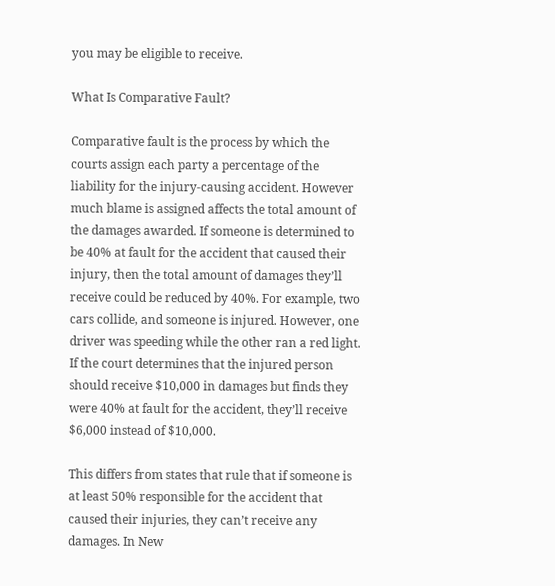you may be eligible to receive.

What Is Comparative Fault?

Comparative fault is the process by which the courts assign each party a percentage of the liability for the injury-causing accident. However much blame is assigned affects the total amount of the damages awarded. If someone is determined to be 40% at fault for the accident that caused their injury, then the total amount of damages they’ll receive could be reduced by 40%. For example, two cars collide, and someone is injured. However, one driver was speeding while the other ran a red light. If the court determines that the injured person should receive $10,000 in damages but finds they were 40% at fault for the accident, they’ll receive $6,000 instead of $10,000.

This differs from states that rule that if someone is at least 50% responsible for the accident that caused their injuries, they can’t receive any damages. In New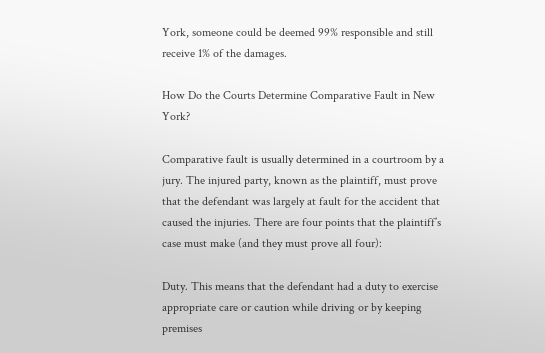York, someone could be deemed 99% responsible and still receive 1% of the damages.

How Do the Courts Determine Comparative Fault in New York?

Comparative fault is usually determined in a courtroom by a jury. The injured party, known as the plaintiff, must prove that the defendant was largely at fault for the accident that caused the injuries. There are four points that the plaintiff’s case must make (and they must prove all four):

Duty. This means that the defendant had a duty to exercise appropriate care or caution while driving or by keeping premises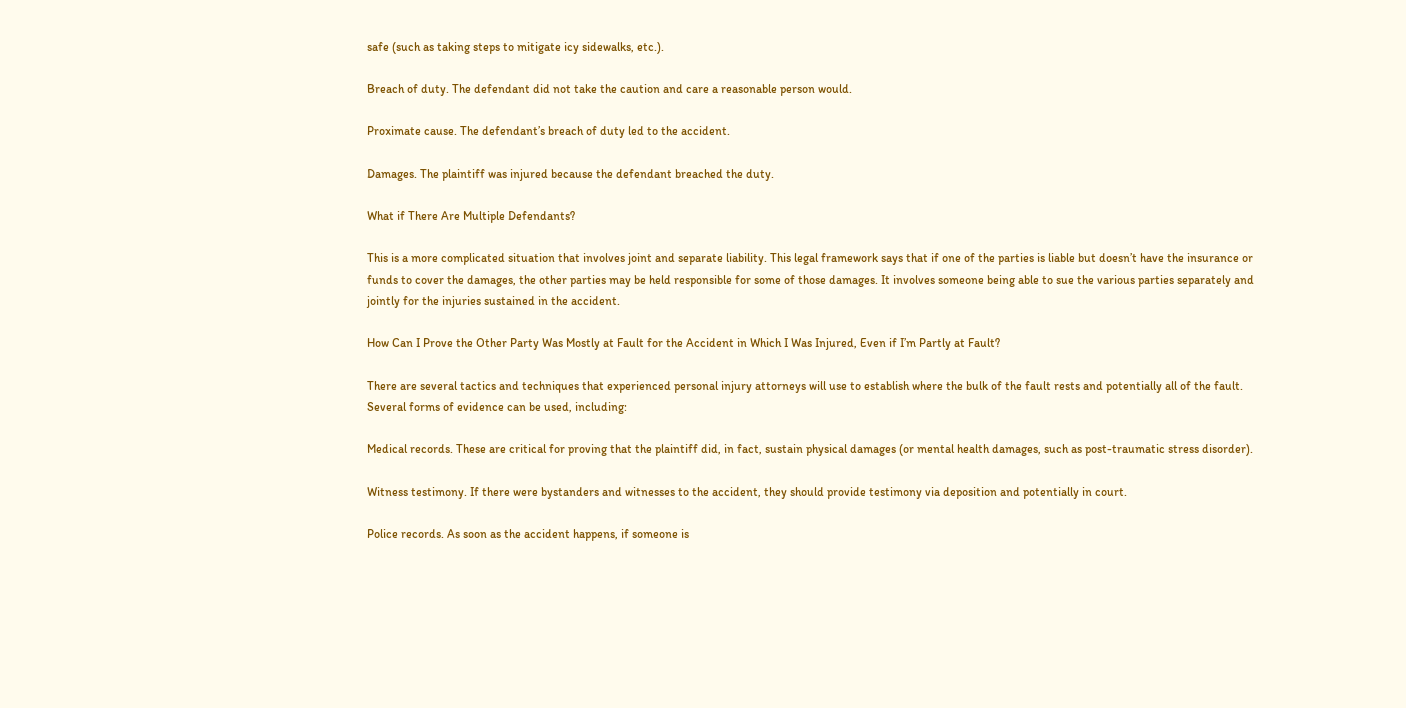safe (such as taking steps to mitigate icy sidewalks, etc.).

Breach of duty. The defendant did not take the caution and care a reasonable person would.

Proximate cause. The defendant’s breach of duty led to the accident.

Damages. The plaintiff was injured because the defendant breached the duty.

What if There Are Multiple Defendants?

This is a more complicated situation that involves joint and separate liability. This legal framework says that if one of the parties is liable but doesn’t have the insurance or funds to cover the damages, the other parties may be held responsible for some of those damages. It involves someone being able to sue the various parties separately and jointly for the injuries sustained in the accident.

How Can I Prove the Other Party Was Mostly at Fault for the Accident in Which I Was Injured, Even if I’m Partly at Fault?

There are several tactics and techniques that experienced personal injury attorneys will use to establish where the bulk of the fault rests and potentially all of the fault. Several forms of evidence can be used, including:

Medical records. These are critical for proving that the plaintiff did, in fact, sustain physical damages (or mental health damages, such as post-traumatic stress disorder).

Witness testimony. If there were bystanders and witnesses to the accident, they should provide testimony via deposition and potentially in court.

Police records. As soon as the accident happens, if someone is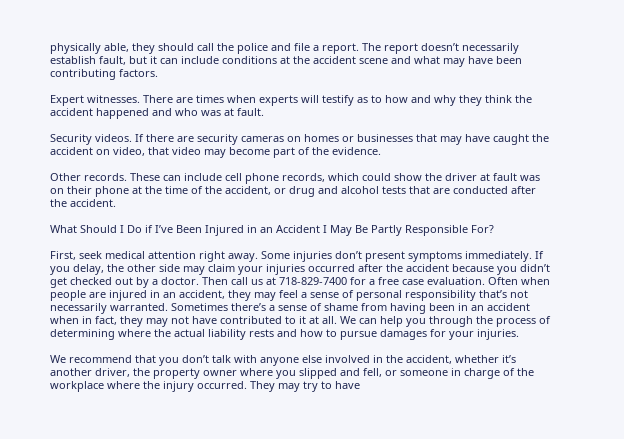physically able, they should call the police and file a report. The report doesn’t necessarily establish fault, but it can include conditions at the accident scene and what may have been contributing factors.

Expert witnesses. There are times when experts will testify as to how and why they think the accident happened and who was at fault.

Security videos. If there are security cameras on homes or businesses that may have caught the accident on video, that video may become part of the evidence.

Other records. These can include cell phone records, which could show the driver at fault was on their phone at the time of the accident, or drug and alcohol tests that are conducted after the accident.

What Should I Do if I’ve Been Injured in an Accident I May Be Partly Responsible For?

First, seek medical attention right away. Some injuries don’t present symptoms immediately. If you delay, the other side may claim your injuries occurred after the accident because you didn’t get checked out by a doctor. Then call us at 718-829-7400 for a free case evaluation. Often when people are injured in an accident, they may feel a sense of personal responsibility that’s not necessarily warranted. Sometimes there’s a sense of shame from having been in an accident when in fact, they may not have contributed to it at all. We can help you through the process of determining where the actual liability rests and how to pursue damages for your injuries.

We recommend that you don’t talk with anyone else involved in the accident, whether it’s another driver, the property owner where you slipped and fell, or someone in charge of the workplace where the injury occurred. They may try to have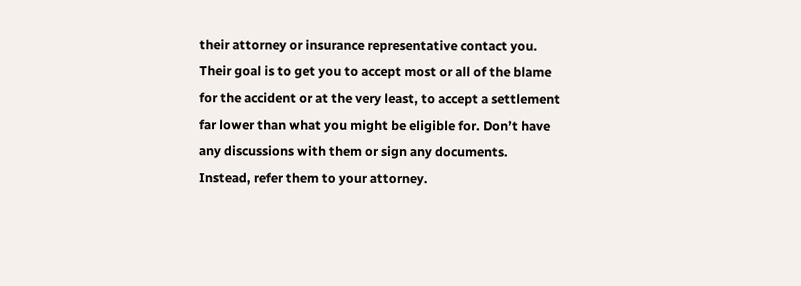their attorney or insurance representative contact you. Their goal is to get you to accept most or all of the blame for the accident or at the very least, to accept a settlement far lower than what you might be eligible for. Don’t have any discussions with them or sign any documents. Instead, refer them to your attorney.